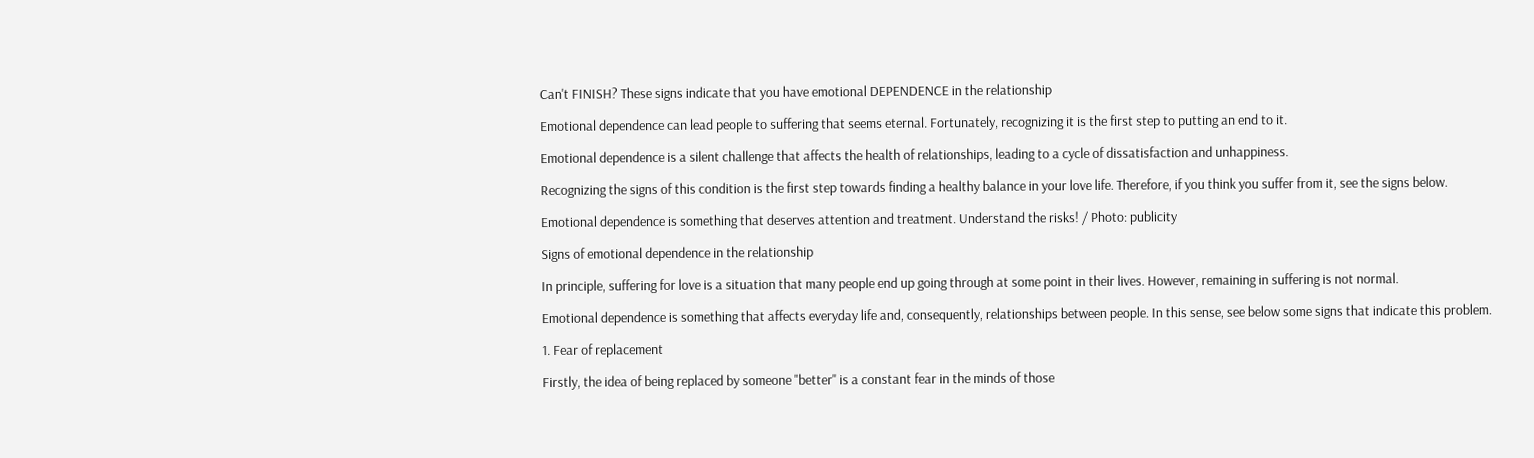Can't FINISH? These signs indicate that you have emotional DEPENDENCE in the relationship

Emotional dependence can lead people to suffering that seems eternal. Fortunately, recognizing it is the first step to putting an end to it.

Emotional dependence is a silent challenge that affects the health of relationships, leading to a cycle of dissatisfaction and unhappiness.

Recognizing the signs of this condition is the first step towards finding a healthy balance in your love life. Therefore, if you think you suffer from it, see the signs below.

Emotional dependence is something that deserves attention and treatment. Understand the risks! / Photo: publicity

Signs of emotional dependence in the relationship

In principle, suffering for love is a situation that many people end up going through at some point in their lives. However, remaining in suffering is not normal.

Emotional dependence is something that affects everyday life and, consequently, relationships between people. In this sense, see below some signs that indicate this problem.

1. Fear of replacement

Firstly, the idea of being replaced by someone "better" is a constant fear in the minds of those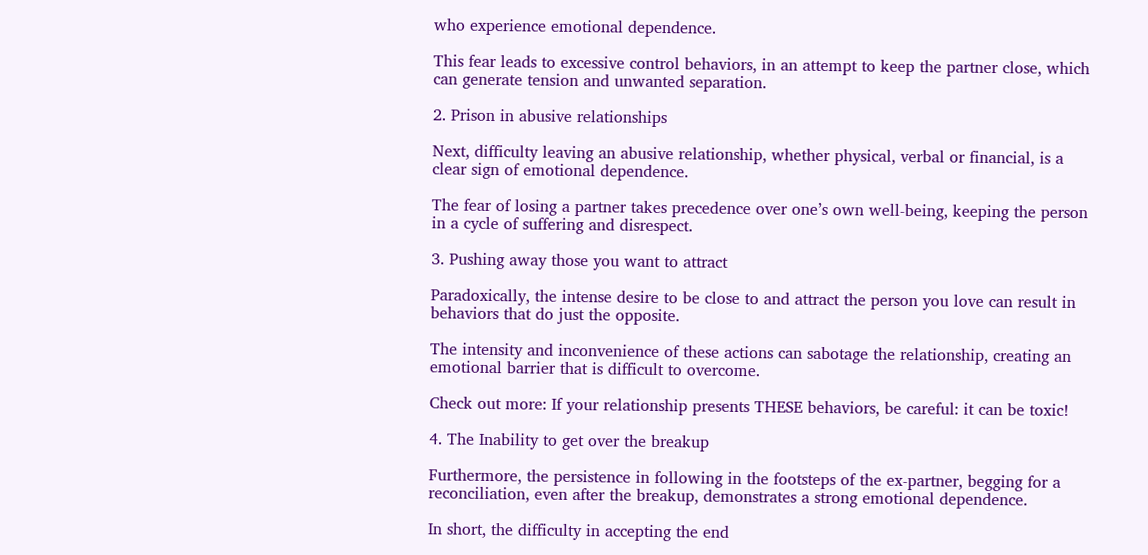who experience emotional dependence.

This fear leads to excessive control behaviors, in an attempt to keep the partner close, which can generate tension and unwanted separation.

2. Prison in abusive relationships

Next, difficulty leaving an abusive relationship, whether physical, verbal or financial, is a clear sign of emotional dependence.

The fear of losing a partner takes precedence over one’s own well-being, keeping the person in a cycle of suffering and disrespect.

3. Pushing away those you want to attract

Paradoxically, the intense desire to be close to and attract the person you love can result in behaviors that do just the opposite.

The intensity and inconvenience of these actions can sabotage the relationship, creating an emotional barrier that is difficult to overcome.

Check out more: If your relationship presents THESE behaviors, be careful: it can be toxic!

4. The Inability to get over the breakup

Furthermore, the persistence in following in the footsteps of the ex-partner, begging for a reconciliation, even after the breakup, demonstrates a strong emotional dependence.

In short, the difficulty in accepting the end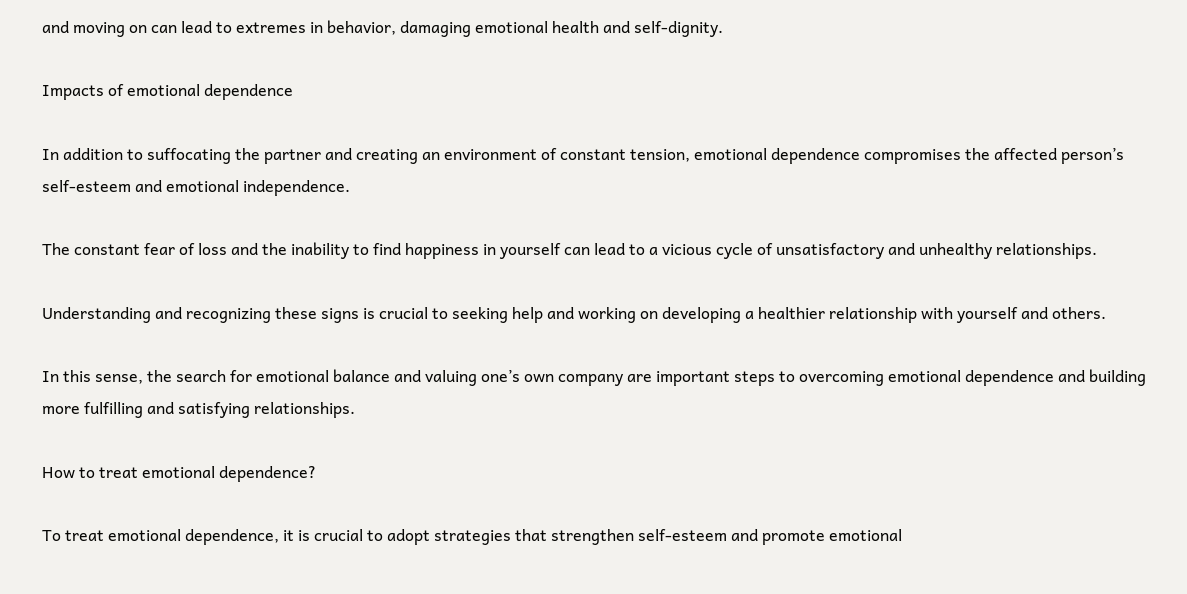and moving on can lead to extremes in behavior, damaging emotional health and self-dignity.

Impacts of emotional dependence

In addition to suffocating the partner and creating an environment of constant tension, emotional dependence compromises the affected person’s self-esteem and emotional independence.

The constant fear of loss and the inability to find happiness in yourself can lead to a vicious cycle of unsatisfactory and unhealthy relationships.

Understanding and recognizing these signs is crucial to seeking help and working on developing a healthier relationship with yourself and others.

In this sense, the search for emotional balance and valuing one’s own company are important steps to overcoming emotional dependence and building more fulfilling and satisfying relationships.

How to treat emotional dependence?

To treat emotional dependence, it is crucial to adopt strategies that strengthen self-esteem and promote emotional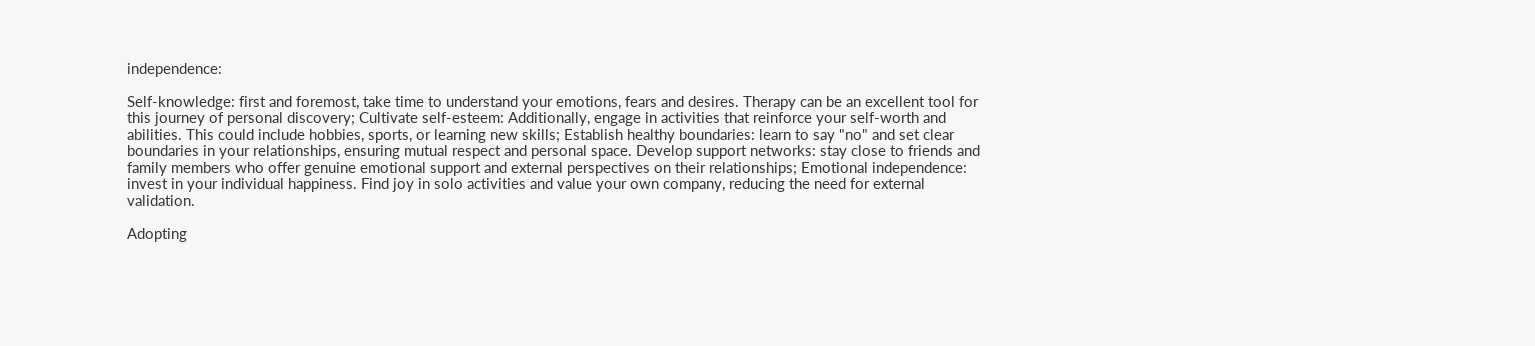independence:

Self-knowledge: first and foremost, take time to understand your emotions, fears and desires. Therapy can be an excellent tool for this journey of personal discovery; Cultivate self-esteem: Additionally, engage in activities that reinforce your self-worth and abilities. This could include hobbies, sports, or learning new skills; Establish healthy boundaries: learn to say "no" and set clear boundaries in your relationships, ensuring mutual respect and personal space. Develop support networks: stay close to friends and family members who offer genuine emotional support and external perspectives on their relationships; Emotional independence: invest in your individual happiness. Find joy in solo activities and value your own company, reducing the need for external validation.

Adopting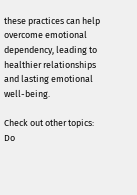these practices can help overcome emotional dependency, leading to healthier relationships and lasting emotional well-being.

Check out other topics: Do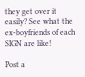they get over it easily? See what the ex-boyfriends of each SIGN are like!

Post a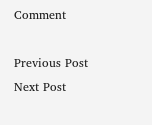Comment

Previous Post Next Post